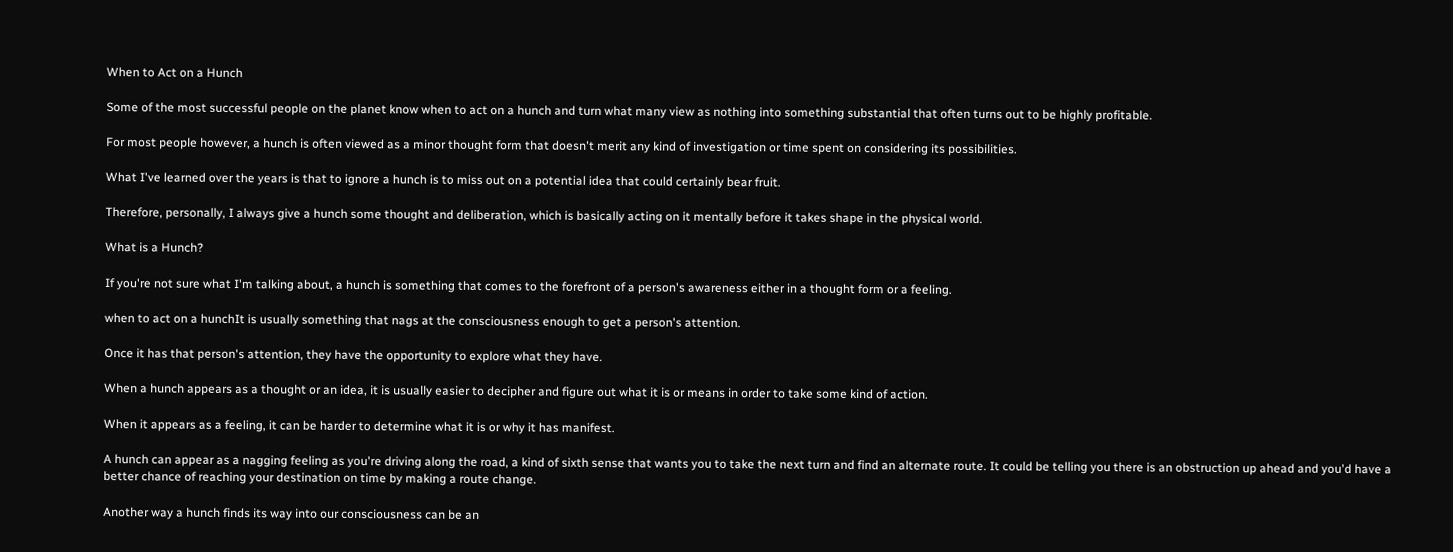When to Act on a Hunch

Some of the most successful people on the planet know when to act on a hunch and turn what many view as nothing into something substantial that often turns out to be highly profitable.

For most people however, a hunch is often viewed as a minor thought form that doesn't merit any kind of investigation or time spent on considering its possibilities.

What I've learned over the years is that to ignore a hunch is to miss out on a potential idea that could certainly bear fruit.

Therefore, personally, I always give a hunch some thought and deliberation, which is basically acting on it mentally before it takes shape in the physical world.

What is a Hunch?

If you're not sure what I'm talking about, a hunch is something that comes to the forefront of a person's awareness either in a thought form or a feeling.

when to act on a hunchIt is usually something that nags at the consciousness enough to get a person's attention.

Once it has that person's attention, they have the opportunity to explore what they have.

When a hunch appears as a thought or an idea, it is usually easier to decipher and figure out what it is or means in order to take some kind of action.

When it appears as a feeling, it can be harder to determine what it is or why it has manifest.

A hunch can appear as a nagging feeling as you're driving along the road, a kind of sixth sense that wants you to take the next turn and find an alternate route. It could be telling you there is an obstruction up ahead and you'd have a better chance of reaching your destination on time by making a route change.

Another way a hunch finds its way into our consciousness can be an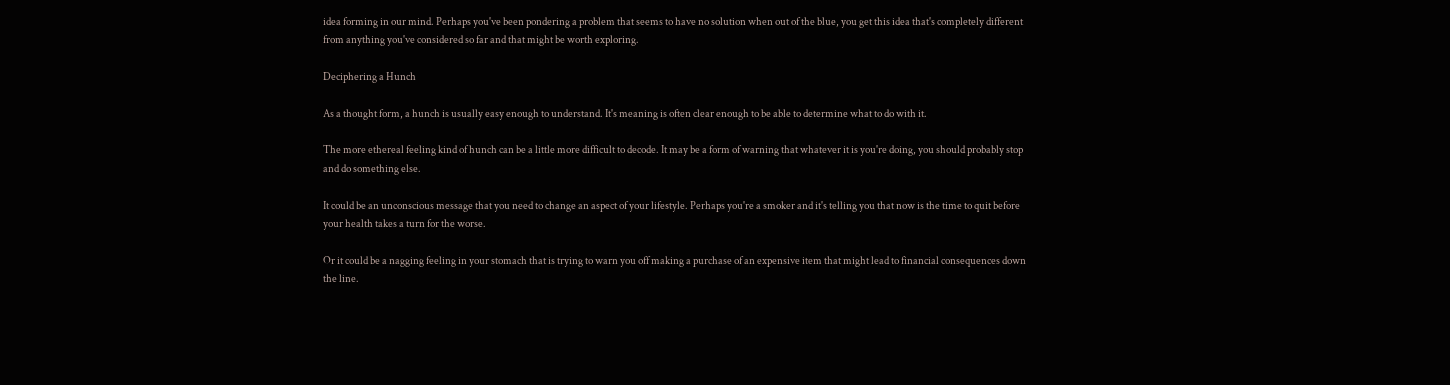idea forming in our mind. Perhaps you've been pondering a problem that seems to have no solution when out of the blue, you get this idea that's completely different from anything you've considered so far and that might be worth exploring.

Deciphering a Hunch

As a thought form, a hunch is usually easy enough to understand. It's meaning is often clear enough to be able to determine what to do with it.

The more ethereal feeling kind of hunch can be a little more difficult to decode. It may be a form of warning that whatever it is you're doing, you should probably stop and do something else.

It could be an unconscious message that you need to change an aspect of your lifestyle. Perhaps you're a smoker and it's telling you that now is the time to quit before your health takes a turn for the worse.

Or it could be a nagging feeling in your stomach that is trying to warn you off making a purchase of an expensive item that might lead to financial consequences down the line.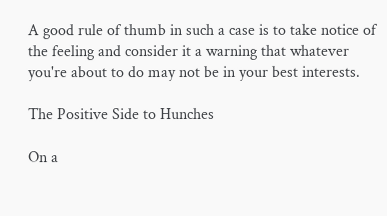A good rule of thumb in such a case is to take notice of the feeling and consider it a warning that whatever you're about to do may not be in your best interests.

The Positive Side to Hunches

On a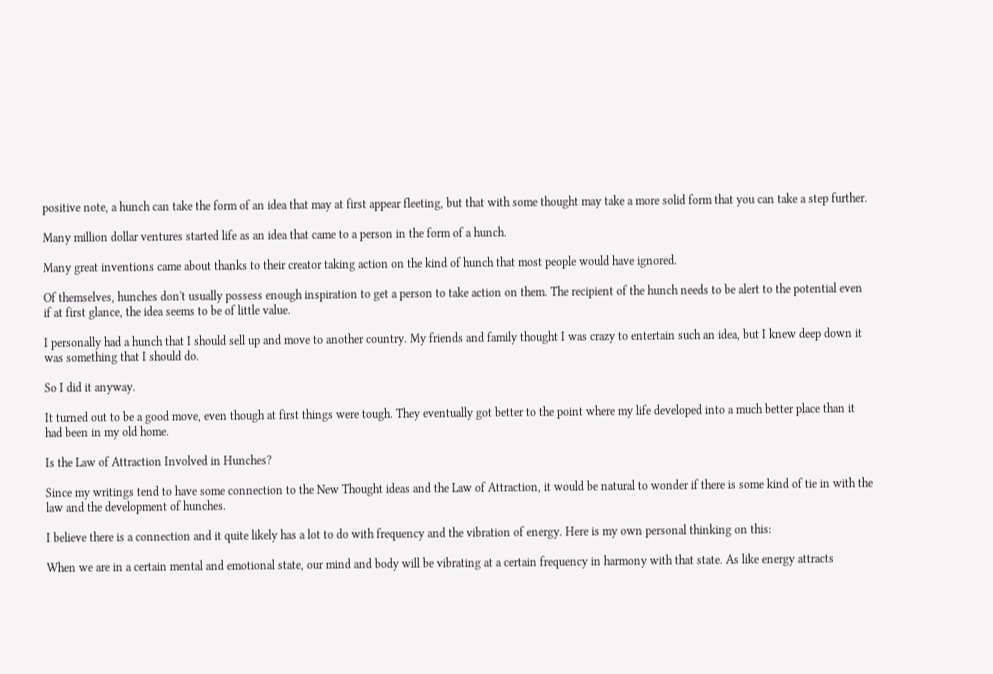positive note, a hunch can take the form of an idea that may at first appear fleeting, but that with some thought may take a more solid form that you can take a step further.

Many million dollar ventures started life as an idea that came to a person in the form of a hunch.

Many great inventions came about thanks to their creator taking action on the kind of hunch that most people would have ignored.

Of themselves, hunches don't usually possess enough inspiration to get a person to take action on them. The recipient of the hunch needs to be alert to the potential even if at first glance, the idea seems to be of little value.

I personally had a hunch that I should sell up and move to another country. My friends and family thought I was crazy to entertain such an idea, but I knew deep down it was something that I should do.

So I did it anyway.

It turned out to be a good move, even though at first things were tough. They eventually got better to the point where my life developed into a much better place than it had been in my old home.

Is the Law of Attraction Involved in Hunches?

Since my writings tend to have some connection to the New Thought ideas and the Law of Attraction, it would be natural to wonder if there is some kind of tie in with the law and the development of hunches.

I believe there is a connection and it quite likely has a lot to do with frequency and the vibration of energy. Here is my own personal thinking on this:

When we are in a certain mental and emotional state, our mind and body will be vibrating at a certain frequency in harmony with that state. As like energy attracts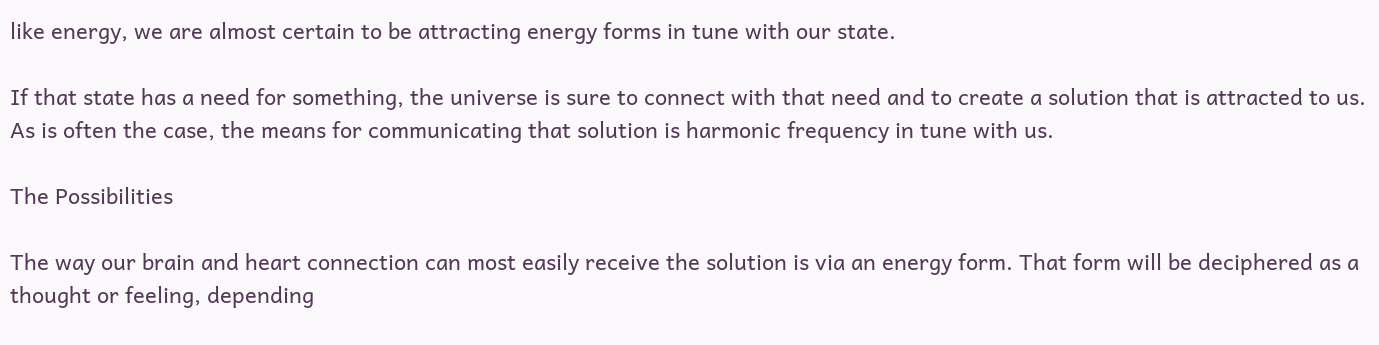like energy, we are almost certain to be attracting energy forms in tune with our state.

If that state has a need for something, the universe is sure to connect with that need and to create a solution that is attracted to us. As is often the case, the means for communicating that solution is harmonic frequency in tune with us.

The Possibilities

The way our brain and heart connection can most easily receive the solution is via an energy form. That form will be deciphered as a thought or feeling, depending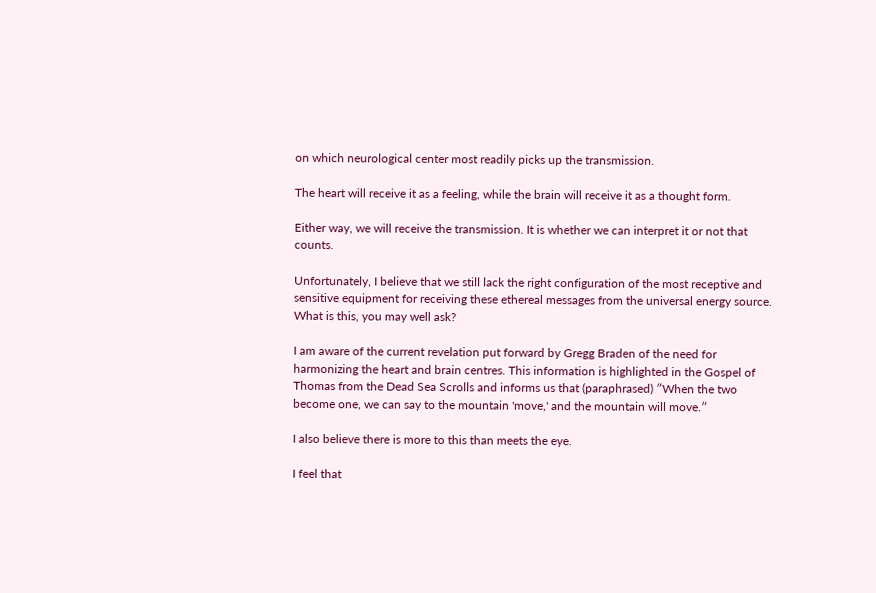on which neurological center most readily picks up the transmission.

The heart will receive it as a feeling, while the brain will receive it as a thought form.

Either way, we will receive the transmission. It is whether we can interpret it or not that counts.

Unfortunately, I believe that we still lack the right configuration of the most receptive and sensitive equipment for receiving these ethereal messages from the universal energy source. What is this, you may well ask?

I am aware of the current revelation put forward by Gregg Braden of the need for harmonizing the heart and brain centres. This information is highlighted in the Gospel of Thomas from the Dead Sea Scrolls and informs us that (paraphrased) ″When the two become one, we can say to the mountain 'move,' and the mountain will move.″

I also believe there is more to this than meets the eye.

I feel that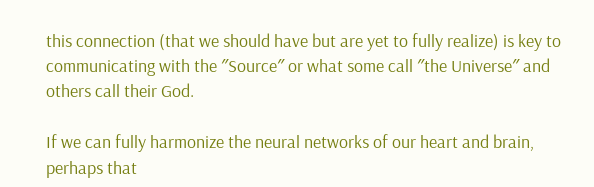this connection (that we should have but are yet to fully realize) is key to communicating with the ″Source″ or what some call ″the Universe″ and others call their God.

If we can fully harmonize the neural networks of our heart and brain, perhaps that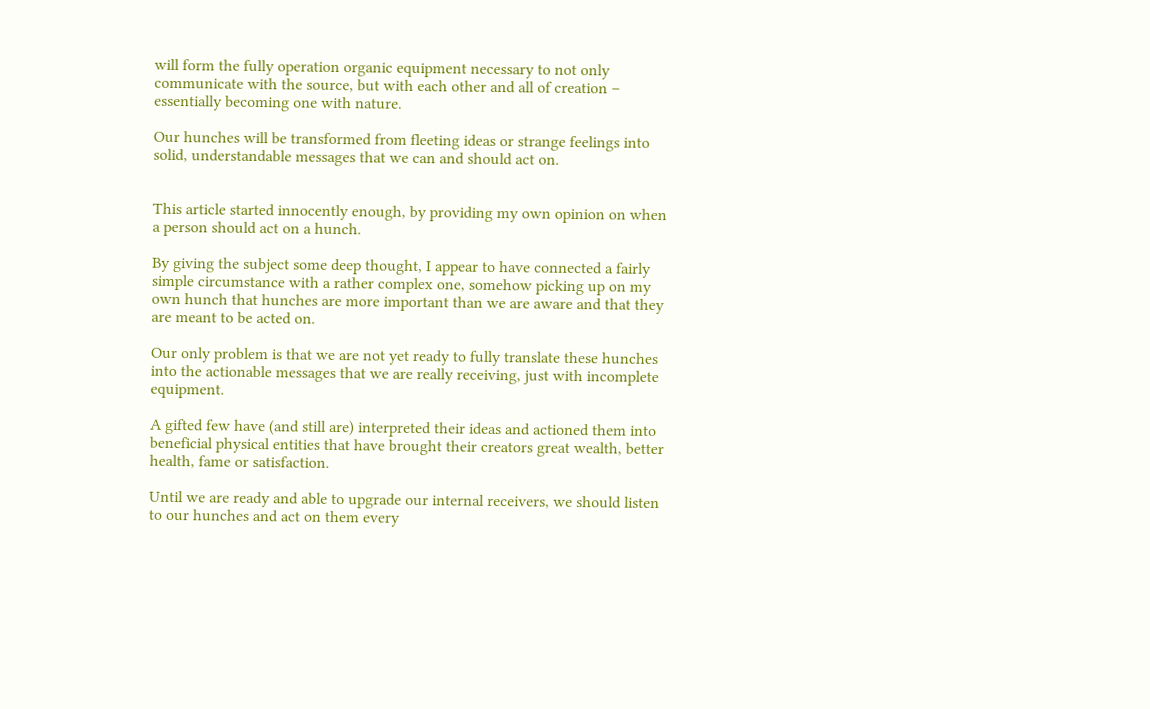will form the fully operation organic equipment necessary to not only communicate with the source, but with each other and all of creation – essentially becoming one with nature.

Our hunches will be transformed from fleeting ideas or strange feelings into solid, understandable messages that we can and should act on.


This article started innocently enough, by providing my own opinion on when a person should act on a hunch.

By giving the subject some deep thought, I appear to have connected a fairly simple circumstance with a rather complex one, somehow picking up on my own hunch that hunches are more important than we are aware and that they are meant to be acted on.

Our only problem is that we are not yet ready to fully translate these hunches into the actionable messages that we are really receiving, just with incomplete equipment.

A gifted few have (and still are) interpreted their ideas and actioned them into beneficial physical entities that have brought their creators great wealth, better health, fame or satisfaction.

Until we are ready and able to upgrade our internal receivers, we should listen to our hunches and act on them every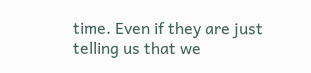time. Even if they are just telling us that we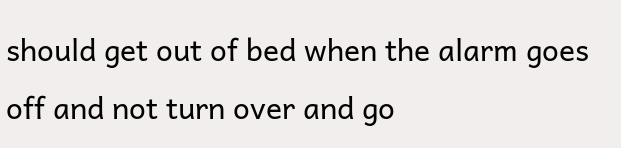should get out of bed when the alarm goes off and not turn over and go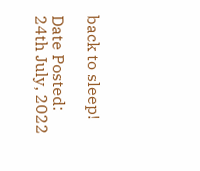back to sleep!

Date Posted: 24th July, 2022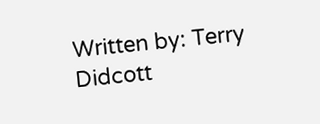Written by: Terry Didcott